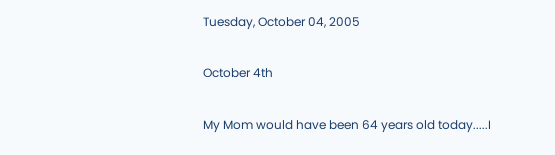Tuesday, October 04, 2005

October 4th

My Mom would have been 64 years old today.....I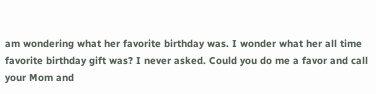am wondering what her favorite birthday was. I wonder what her all time favorite birthday gift was? I never asked. Could you do me a favor and call your Mom and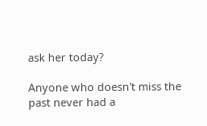ask her today?

Anyone who doesn't miss the past never had a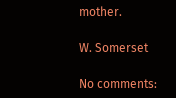mother.

W. Somerset

No comments: